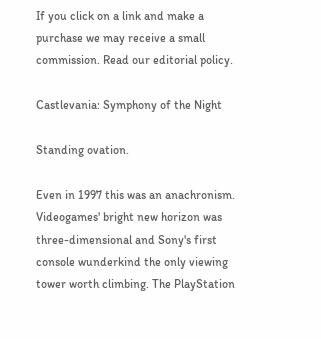If you click on a link and make a purchase we may receive a small commission. Read our editorial policy.

Castlevania: Symphony of the Night

Standing ovation.

Even in 1997 this was an anachronism. Videogames' bright new horizon was three-dimensional and Sony's first console wunderkind the only viewing tower worth climbing. The PlayStation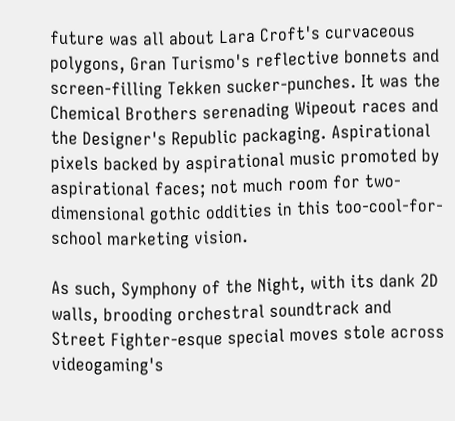future was all about Lara Croft's curvaceous polygons, Gran Turismo's reflective bonnets and screen-filling Tekken sucker-punches. It was the Chemical Brothers serenading Wipeout races and the Designer's Republic packaging. Aspirational pixels backed by aspirational music promoted by aspirational faces; not much room for two-dimensional gothic oddities in this too-cool-for-school marketing vision.

As such, Symphony of the Night, with its dank 2D walls, brooding orchestral soundtrack and Street Fighter-esque special moves stole across videogaming's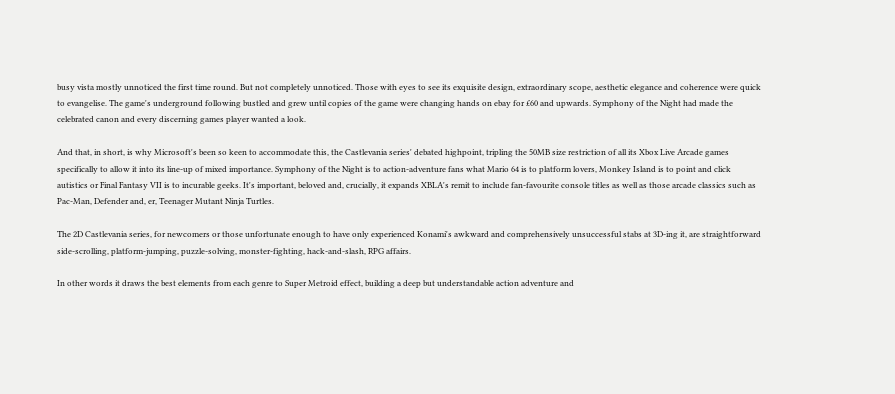busy vista mostly unnoticed the first time round. But not completely unnoticed. Those with eyes to see its exquisite design, extraordinary scope, aesthetic elegance and coherence were quick to evangelise. The game's underground following bustled and grew until copies of the game were changing hands on ebay for £60 and upwards. Symphony of the Night had made the celebrated canon and every discerning games player wanted a look.

And that, in short, is why Microsoft's been so keen to accommodate this, the Castlevania series' debated highpoint, tripling the 50MB size restriction of all its Xbox Live Arcade games specifically to allow it into its line-up of mixed importance. Symphony of the Night is to action-adventure fans what Mario 64 is to platform lovers, Monkey Island is to point and click autistics or Final Fantasy VII is to incurable geeks. It's important, beloved and, crucially, it expands XBLA's remit to include fan-favourite console titles as well as those arcade classics such as Pac-Man, Defender and, er, Teenager Mutant Ninja Turtles.

The 2D Castlevania series, for newcomers or those unfortunate enough to have only experienced Konami's awkward and comprehensively unsuccessful stabs at 3D-ing it, are straightforward side-scrolling, platform-jumping, puzzle-solving, monster-fighting, hack-and-slash, RPG affairs.

In other words it draws the best elements from each genre to Super Metroid effect, building a deep but understandable action adventure and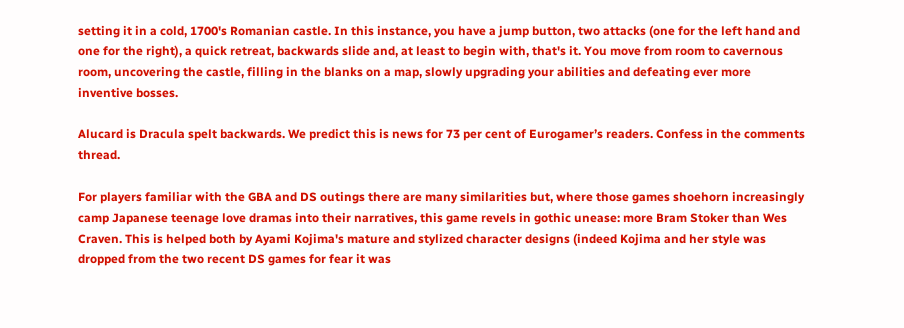setting it in a cold, 1700's Romanian castle. In this instance, you have a jump button, two attacks (one for the left hand and one for the right), a quick retreat, backwards slide and, at least to begin with, that's it. You move from room to cavernous room, uncovering the castle, filling in the blanks on a map, slowly upgrading your abilities and defeating ever more inventive bosses.

Alucard is Dracula spelt backwards. We predict this is news for 73 per cent of Eurogamer’s readers. Confess in the comments thread.

For players familiar with the GBA and DS outings there are many similarities but, where those games shoehorn increasingly camp Japanese teenage love dramas into their narratives, this game revels in gothic unease: more Bram Stoker than Wes Craven. This is helped both by Ayami Kojima's mature and stylized character designs (indeed Kojima and her style was dropped from the two recent DS games for fear it was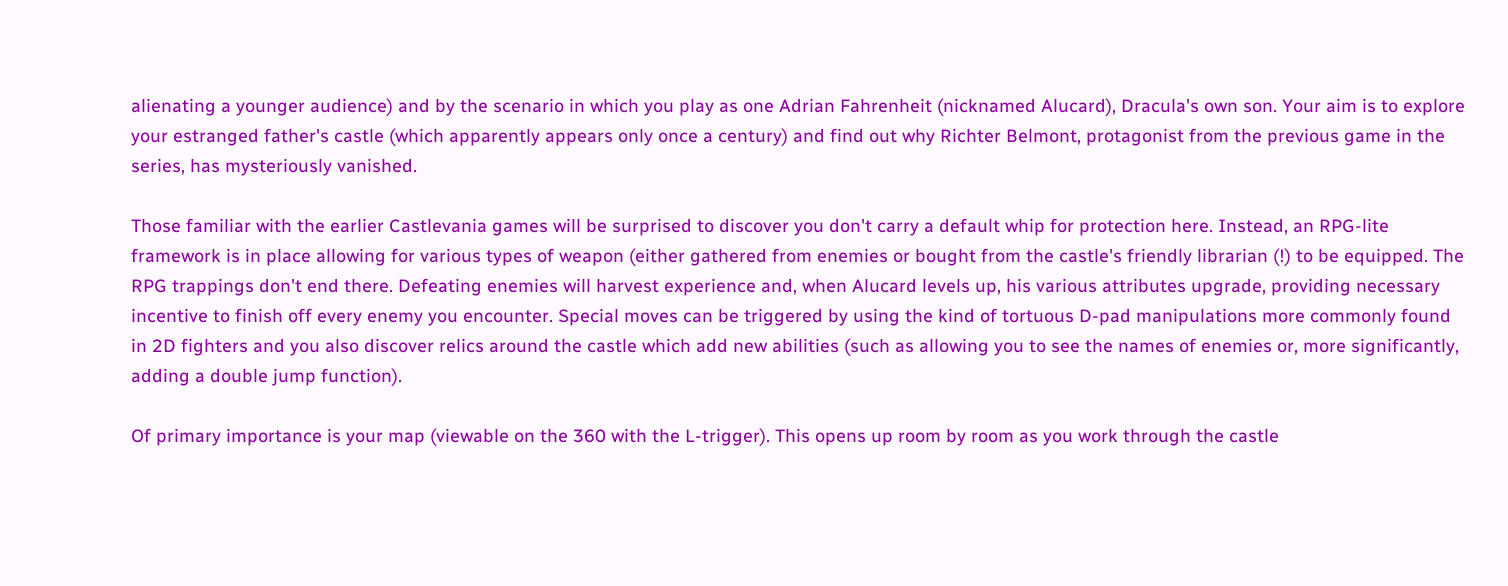alienating a younger audience) and by the scenario in which you play as one Adrian Fahrenheit (nicknamed Alucard), Dracula's own son. Your aim is to explore your estranged father's castle (which apparently appears only once a century) and find out why Richter Belmont, protagonist from the previous game in the series, has mysteriously vanished.

Those familiar with the earlier Castlevania games will be surprised to discover you don't carry a default whip for protection here. Instead, an RPG-lite framework is in place allowing for various types of weapon (either gathered from enemies or bought from the castle's friendly librarian (!) to be equipped. The RPG trappings don't end there. Defeating enemies will harvest experience and, when Alucard levels up, his various attributes upgrade, providing necessary incentive to finish off every enemy you encounter. Special moves can be triggered by using the kind of tortuous D-pad manipulations more commonly found in 2D fighters and you also discover relics around the castle which add new abilities (such as allowing you to see the names of enemies or, more significantly, adding a double jump function).

Of primary importance is your map (viewable on the 360 with the L-trigger). This opens up room by room as you work through the castle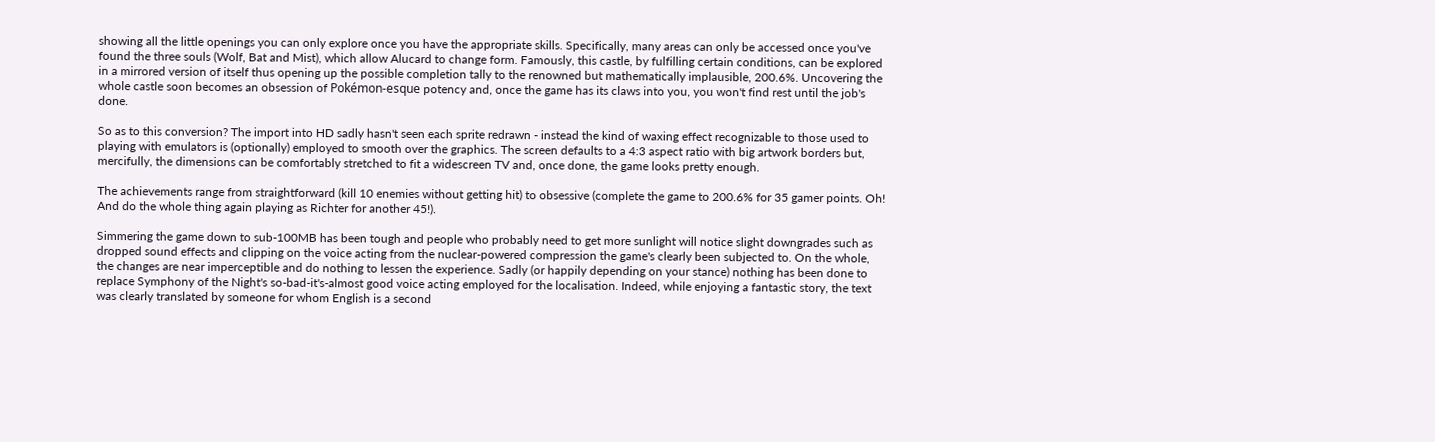showing all the little openings you can only explore once you have the appropriate skills. Specifically, many areas can only be accessed once you've found the three souls (Wolf, Bat and Mist), which allow Alucard to change form. Famously, this castle, by fulfilling certain conditions, can be explored in a mirrored version of itself thus opening up the possible completion tally to the renowned but mathematically implausible, 200.6%. Uncovering the whole castle soon becomes an obsession of Pokémon-esque potency and, once the game has its claws into you, you won't find rest until the job's done.

So as to this conversion? The import into HD sadly hasn't seen each sprite redrawn - instead the kind of waxing effect recognizable to those used to playing with emulators is (optionally) employed to smooth over the graphics. The screen defaults to a 4:3 aspect ratio with big artwork borders but, mercifully, the dimensions can be comfortably stretched to fit a widescreen TV and, once done, the game looks pretty enough.

The achievements range from straightforward (kill 10 enemies without getting hit) to obsessive (complete the game to 200.6% for 35 gamer points. Oh! And do the whole thing again playing as Richter for another 45!).

Simmering the game down to sub-100MB has been tough and people who probably need to get more sunlight will notice slight downgrades such as dropped sound effects and clipping on the voice acting from the nuclear-powered compression the game's clearly been subjected to. On the whole, the changes are near imperceptible and do nothing to lessen the experience. Sadly (or happily depending on your stance) nothing has been done to replace Symphony of the Night's so-bad-it's-almost good voice acting employed for the localisation. Indeed, while enjoying a fantastic story, the text was clearly translated by someone for whom English is a second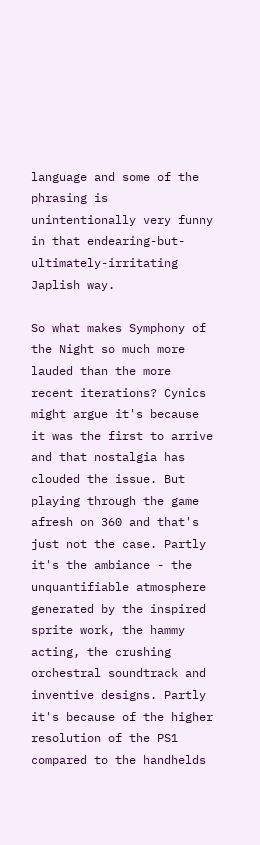language and some of the phrasing is unintentionally very funny in that endearing-but-ultimately-irritating Japlish way.

So what makes Symphony of the Night so much more lauded than the more recent iterations? Cynics might argue it's because it was the first to arrive and that nostalgia has clouded the issue. But playing through the game afresh on 360 and that's just not the case. Partly it's the ambiance - the unquantifiable atmosphere generated by the inspired sprite work, the hammy acting, the crushing orchestral soundtrack and inventive designs. Partly it's because of the higher resolution of the PS1 compared to the handhelds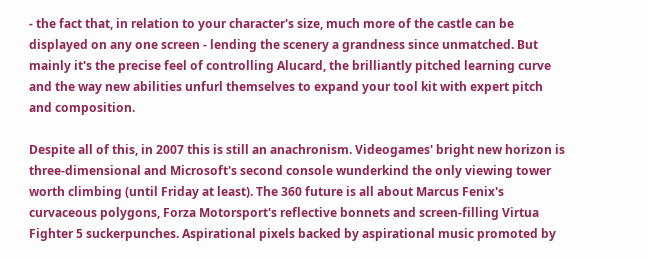- the fact that, in relation to your character's size, much more of the castle can be displayed on any one screen - lending the scenery a grandness since unmatched. But mainly it's the precise feel of controlling Alucard, the brilliantly pitched learning curve and the way new abilities unfurl themselves to expand your tool kit with expert pitch and composition.

Despite all of this, in 2007 this is still an anachronism. Videogames' bright new horizon is three-dimensional and Microsoft's second console wunderkind the only viewing tower worth climbing (until Friday at least). The 360 future is all about Marcus Fenix's curvaceous polygons, Forza Motorsport's reflective bonnets and screen-filling Virtua Fighter 5 suckerpunches. Aspirational pixels backed by aspirational music promoted by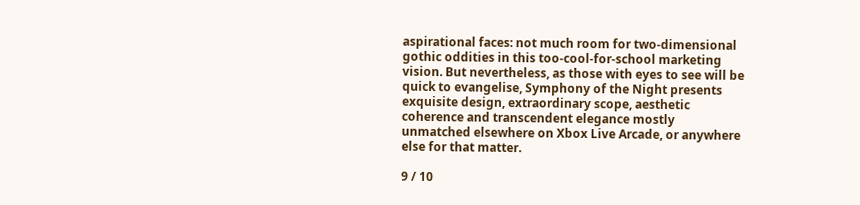aspirational faces: not much room for two-dimensional gothic oddities in this too-cool-for-school marketing vision. But nevertheless, as those with eyes to see will be quick to evangelise, Symphony of the Night presents exquisite design, extraordinary scope, aesthetic coherence and transcendent elegance mostly unmatched elsewhere on Xbox Live Arcade, or anywhere else for that matter.

9 / 10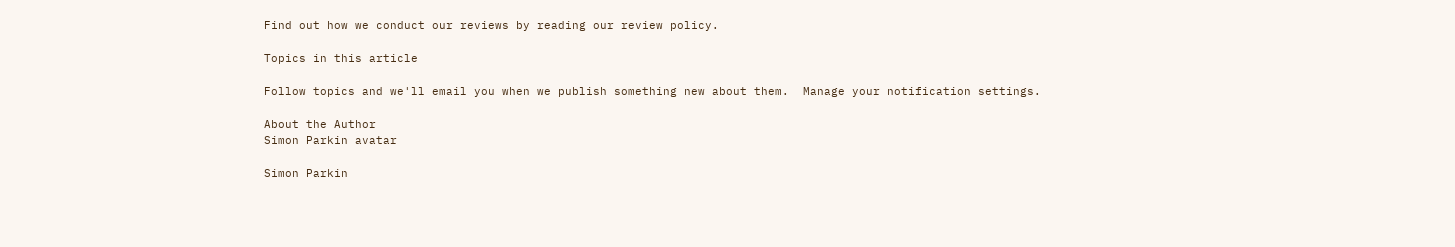Find out how we conduct our reviews by reading our review policy.

Topics in this article

Follow topics and we'll email you when we publish something new about them.  Manage your notification settings.

About the Author
Simon Parkin avatar

Simon Parkin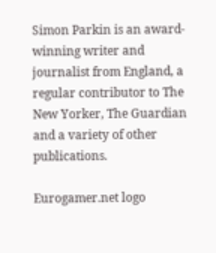Simon Parkin is an award-winning writer and journalist from England, a regular contributor to The New Yorker, The Guardian and a variety of other publications.

Eurogamer.net logo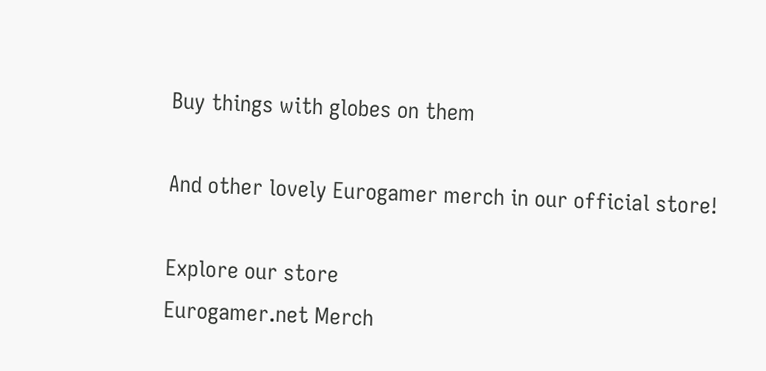Buy things with globes on them

And other lovely Eurogamer merch in our official store!

Explore our store
Eurogamer.net Merch